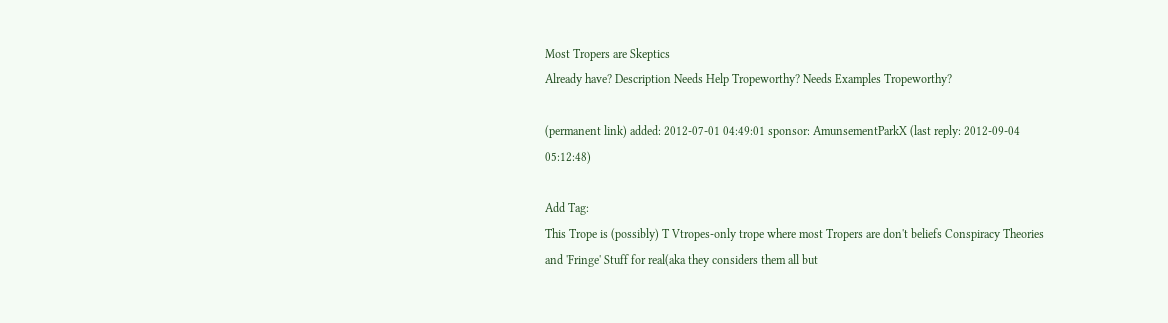Most Tropers are Skeptics
Already have? Description Needs Help Tropeworthy? Needs Examples Tropeworthy?

(permanent link) added: 2012-07-01 04:49:01 sponsor: AmunsementParkX (last reply: 2012-09-04 05:12:48)

Add Tag:
This Trope is (possibly) T Vtropes-only trope where most Tropers are don't beliefs Conspiracy Theories and 'Fringe' Stuff for real(aka they considers them all but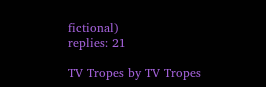fictional)
replies: 21

TV Tropes by TV Tropes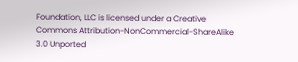Foundation, LLC is licensed under a Creative Commons Attribution-NonCommercial-ShareAlike 3.0 Unported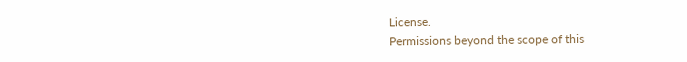License.
Permissions beyond the scope of this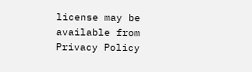license may be available from
Privacy Policy